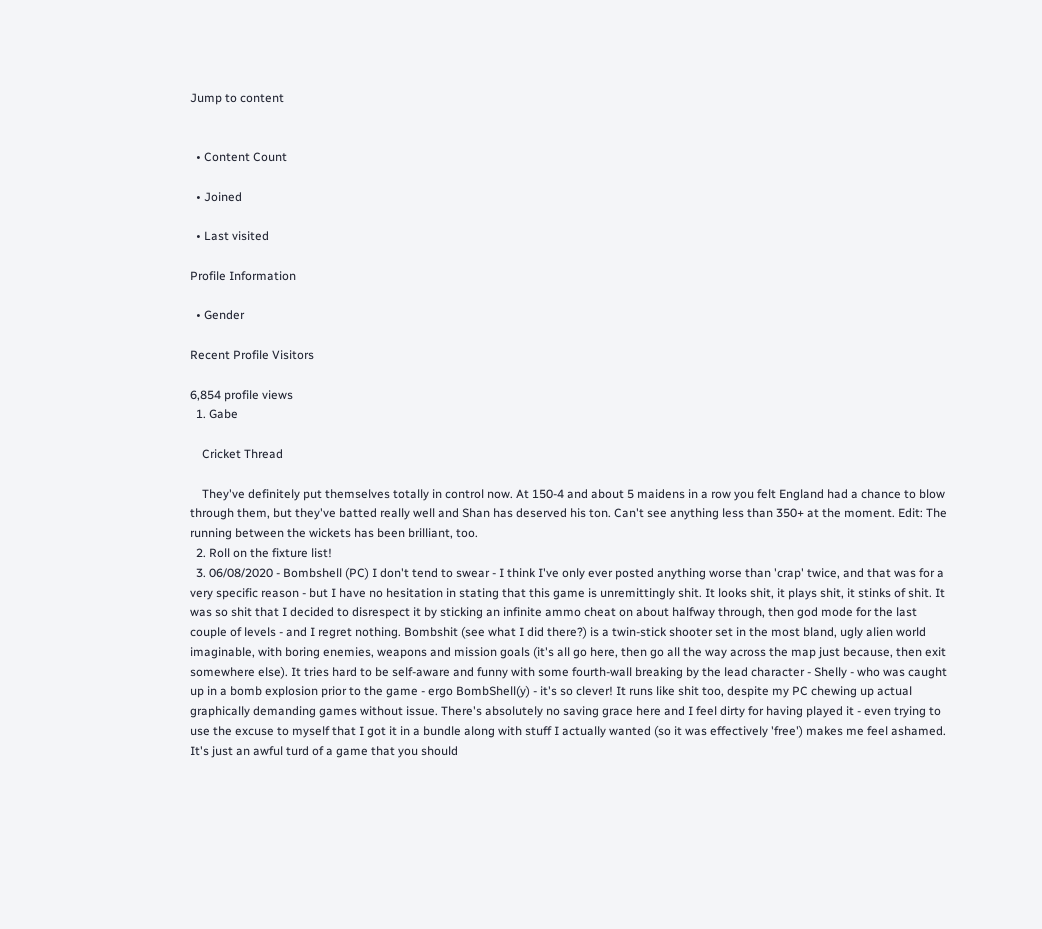Jump to content


  • Content Count

  • Joined

  • Last visited

Profile Information

  • Gender

Recent Profile Visitors

6,854 profile views
  1. Gabe

    Cricket Thread

    They've definitely put themselves totally in control now. At 150-4 and about 5 maidens in a row you felt England had a chance to blow through them, but they've batted really well and Shan has deserved his ton. Can't see anything less than 350+ at the moment. Edit: The running between the wickets has been brilliant, too.
  2. Roll on the fixture list!
  3. 06/08/2020 - Bombshell (PC) I don't tend to swear - I think I've only ever posted anything worse than 'crap' twice, and that was for a very specific reason - but I have no hesitation in stating that this game is unremittingly shit. It looks shit, it plays shit, it stinks of shit. It was so shit that I decided to disrespect it by sticking an infinite ammo cheat on about halfway through, then god mode for the last couple of levels - and I regret nothing. Bombshit (see what I did there?) is a twin-stick shooter set in the most bland, ugly alien world imaginable, with boring enemies, weapons and mission goals (it's all go here, then go all the way across the map just because, then exit somewhere else). It tries hard to be self-aware and funny with some fourth-wall breaking by the lead character - Shelly - who was caught up in a bomb explosion prior to the game - ergo BombShell(y) - it's so clever! It runs like shit too, despite my PC chewing up actual graphically demanding games without issue. There's absolutely no saving grace here and I feel dirty for having played it - even trying to use the excuse to myself that I got it in a bundle along with stuff I actually wanted (so it was effectively 'free') makes me feel ashamed. It's just an awful turd of a game that you should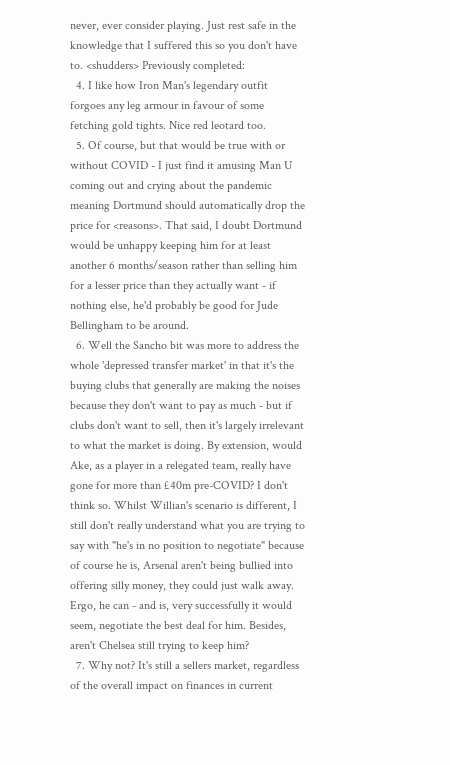never, ever consider playing. Just rest safe in the knowledge that I suffered this so you don't have to. <shudders> Previously completed:
  4. I like how Iron Man's legendary outfit forgoes any leg armour in favour of some fetching gold tights. Nice red leotard too.
  5. Of course, but that would be true with or without COVID - I just find it amusing Man U coming out and crying about the pandemic meaning Dortmund should automatically drop the price for <reasons>. That said, I doubt Dortmund would be unhappy keeping him for at least another 6 months/season rather than selling him for a lesser price than they actually want - if nothing else, he'd probably be good for Jude Bellingham to be around.
  6. Well the Sancho bit was more to address the whole 'depressed transfer market' in that it's the buying clubs that generally are making the noises because they don't want to pay as much - but if clubs don't want to sell, then it's largely irrelevant to what the market is doing. By extension, would Ake, as a player in a relegated team, really have gone for more than £40m pre-COVID? I don't think so. Whilst Willian's scenario is different, I still don't really understand what you are trying to say with "he's in no position to negotiate" because of course he is, Arsenal aren't being bullied into offering silly money, they could just walk away. Ergo, he can - and is, very successfully it would seem, negotiate the best deal for him. Besides, aren't Chelsea still trying to keep him?
  7. Why not? It's still a sellers market, regardless of the overall impact on finances in current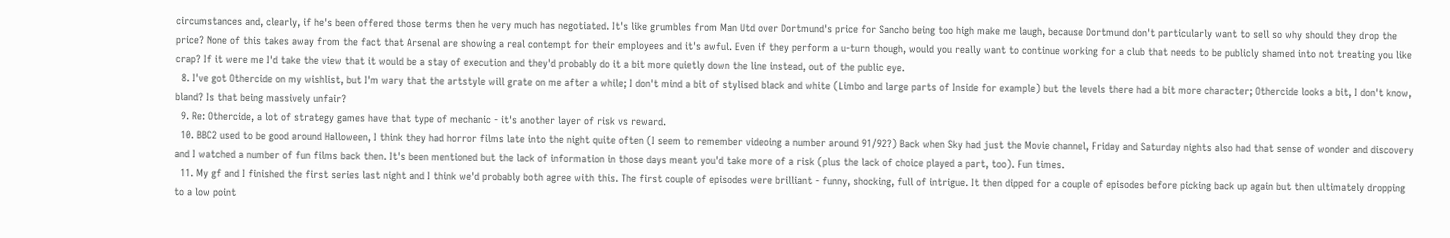circumstances and, clearly, if he's been offered those terms then he very much has negotiated. It's like grumbles from Man Utd over Dortmund's price for Sancho being too high make me laugh, because Dortmund don't particularly want to sell so why should they drop the price? None of this takes away from the fact that Arsenal are showing a real contempt for their employees and it's awful. Even if they perform a u-turn though, would you really want to continue working for a club that needs to be publicly shamed into not treating you like crap? If it were me I'd take the view that it would be a stay of execution and they'd probably do it a bit more quietly down the line instead, out of the public eye.
  8. I've got Othercide on my wishlist, but I'm wary that the artstyle will grate on me after a while; I don't mind a bit of stylised black and white (Limbo and large parts of Inside for example) but the levels there had a bit more character; Othercide looks a bit, I don't know, bland? Is that being massively unfair?
  9. Re: Othercide, a lot of strategy games have that type of mechanic - it's another layer of risk vs reward.
  10. BBC2 used to be good around Halloween, I think they had horror films late into the night quite often (I seem to remember videoing a number around 91/92?) Back when Sky had just the Movie channel, Friday and Saturday nights also had that sense of wonder and discovery and I watched a number of fun films back then. It's been mentioned but the lack of information in those days meant you'd take more of a risk (plus the lack of choice played a part, too). Fun times.
  11. My gf and I finished the first series last night and I think we'd probably both agree with this. The first couple of episodes were brilliant - funny, shocking, full of intrigue. It then dipped for a couple of episodes before picking back up again but then ultimately dropping to a low point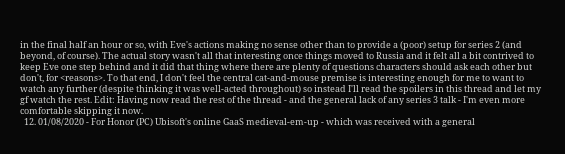in the final half an hour or so, with Eve's actions making no sense other than to provide a (poor) setup for series 2 (and beyond, of course). The actual story wasn't all that interesting once things moved to Russia and it felt all a bit contrived to keep Eve one step behind and it did that thing where there are plenty of questions characters should ask each other but don't, for <reasons>. To that end, I don't feel the central cat-and-mouse premise is interesting enough for me to want to watch any further (despite thinking it was well-acted throughout) so instead I'll read the spoilers in this thread and let my gf watch the rest. Edit: Having now read the rest of the thread - and the general lack of any series 3 talk - I'm even more comfortable skipping it now.
  12. 01/08/2020 - For Honor (PC) Ubisoft's online GaaS medieval-em-up - which was received with a general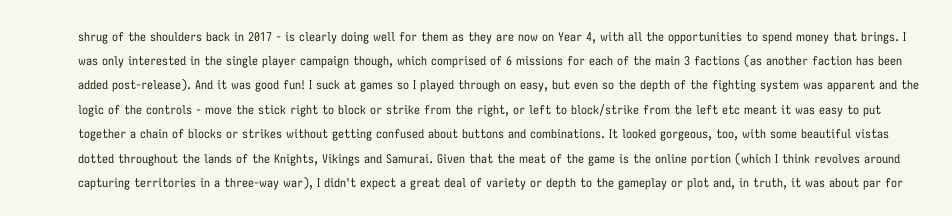shrug of the shoulders back in 2017 - is clearly doing well for them as they are now on Year 4, with all the opportunities to spend money that brings. I was only interested in the single player campaign though, which comprised of 6 missions for each of the main 3 factions (as another faction has been added post-release). And it was good fun! I suck at games so I played through on easy, but even so the depth of the fighting system was apparent and the logic of the controls - move the stick right to block or strike from the right, or left to block/strike from the left etc meant it was easy to put together a chain of blocks or strikes without getting confused about buttons and combinations. It looked gorgeous, too, with some beautiful vistas dotted throughout the lands of the Knights, Vikings and Samurai. Given that the meat of the game is the online portion (which I think revolves around capturing territories in a three-way war), I didn't expect a great deal of variety or depth to the gameplay or plot and, in truth, it was about par for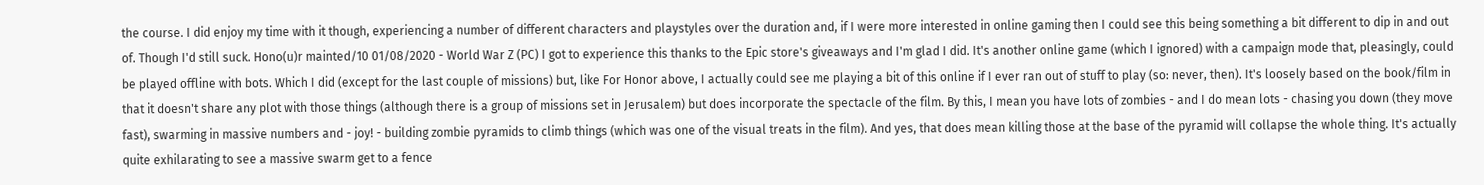the course. I did enjoy my time with it though, experiencing a number of different characters and playstyles over the duration and, if I were more interested in online gaming then I could see this being something a bit different to dip in and out of. Though I'd still suck. Hono(u)r mainted/10 01/08/2020 - World War Z (PC) I got to experience this thanks to the Epic store's giveaways and I'm glad I did. It's another online game (which I ignored) with a campaign mode that, pleasingly, could be played offline with bots. Which I did (except for the last couple of missions) but, like For Honor above, I actually could see me playing a bit of this online if I ever ran out of stuff to play (so: never, then). It's loosely based on the book/film in that it doesn't share any plot with those things (although there is a group of missions set in Jerusalem) but does incorporate the spectacle of the film. By this, I mean you have lots of zombies - and I do mean lots - chasing you down (they move fast), swarming in massive numbers and - joy! - building zombie pyramids to climb things (which was one of the visual treats in the film). And yes, that does mean killing those at the base of the pyramid will collapse the whole thing. It's actually quite exhilarating to see a massive swarm get to a fence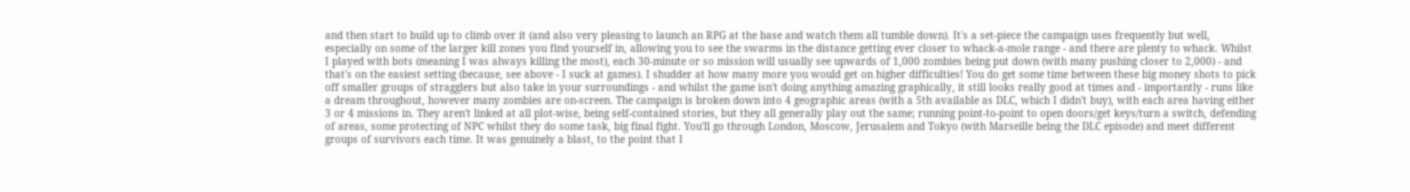and then start to build up to climb over it (and also very pleasing to launch an RPG at the base and watch them all tumble down). It's a set-piece the campaign uses frequently but well, especially on some of the larger kill zones you find yourself in, allowing you to see the swarms in the distance getting ever closer to whack-a-mole range - and there are plenty to whack. Whilst I played with bots (meaning I was always killing the most), each 30-minute or so mission will usually see upwards of 1,000 zombies being put down (with many pushing closer to 2,000) - and that's on the easiest setting (because, see above - I suck at games). I shudder at how many more you would get on higher difficulties! You do get some time between these big money shots to pick off smaller groups of stragglers but also take in your surroundings - and whilst the game isn't doing anything amazing graphically, it still looks really good at times and - importantly - runs like a dream throughout, however many zombies are on-screen. The campaign is broken down into 4 geographic areas (with a 5th available as DLC, which I didn't buy), with each area having either 3 or 4 missions in. They aren't linked at all plot-wise, being self-contained stories, but they all generally play out the same; running point-to-point to open doors/get keys/turn a switch, defending of areas, some protecting of NPC whilst they do some task, big final fight. You'll go through London, Moscow, Jerusalem and Tokyo (with Marseille being the DLC episode) and meet different groups of survivors each time. It was genuinely a blast, to the point that I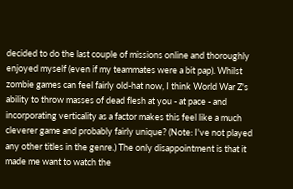decided to do the last couple of missions online and thoroughly enjoyed myself (even if my teammates were a bit pap). Whilst zombie games can feel fairly old-hat now, I think World War Z's ability to throw masses of dead flesh at you - at pace - and incorporating verticality as a factor makes this feel like a much cleverer game and probably fairly unique? (Note: I've not played any other titles in the genre.) The only disappointment is that it made me want to watch the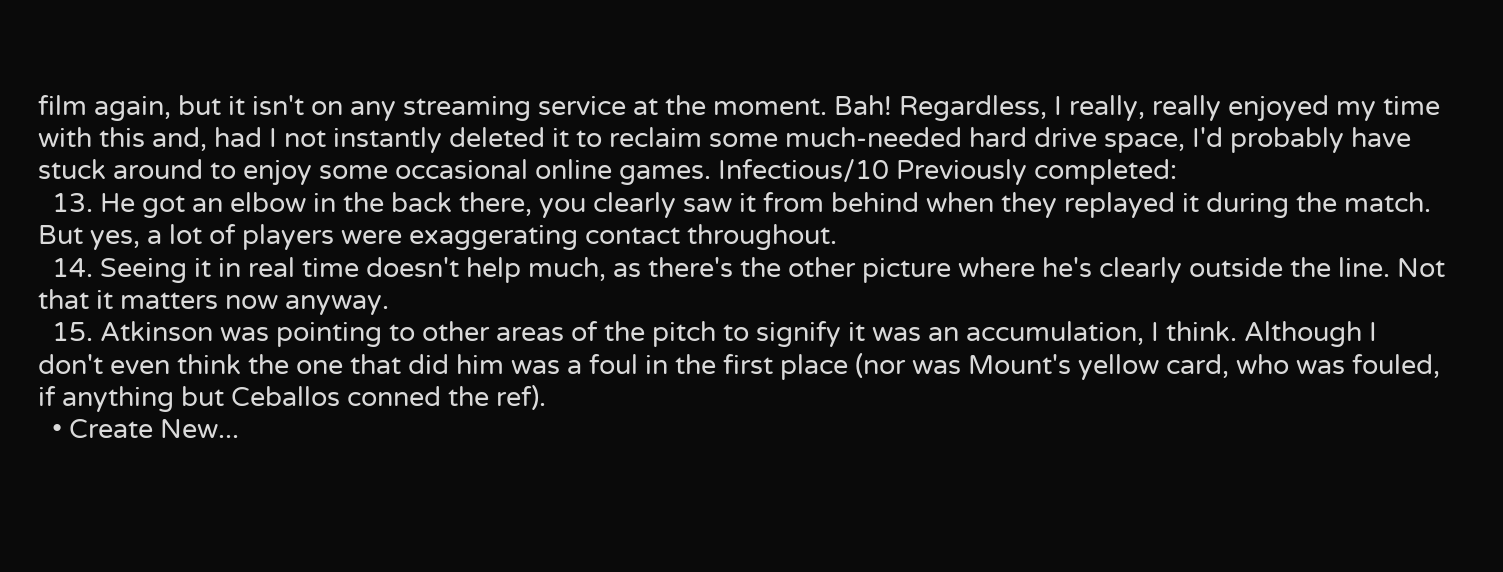film again, but it isn't on any streaming service at the moment. Bah! Regardless, I really, really enjoyed my time with this and, had I not instantly deleted it to reclaim some much-needed hard drive space, I'd probably have stuck around to enjoy some occasional online games. Infectious/10 Previously completed:
  13. He got an elbow in the back there, you clearly saw it from behind when they replayed it during the match. But yes, a lot of players were exaggerating contact throughout.
  14. Seeing it in real time doesn't help much, as there's the other picture where he's clearly outside the line. Not that it matters now anyway.
  15. Atkinson was pointing to other areas of the pitch to signify it was an accumulation, I think. Although I don't even think the one that did him was a foul in the first place (nor was Mount's yellow card, who was fouled, if anything but Ceballos conned the ref).
  • Create New...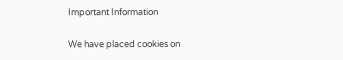Important Information

We have placed cookies on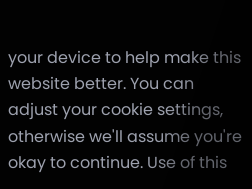your device to help make this website better. You can adjust your cookie settings, otherwise we'll assume you're okay to continue. Use of this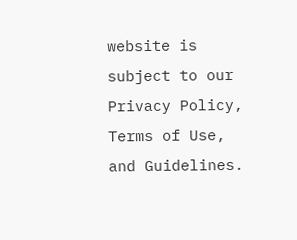website is subject to our Privacy Policy, Terms of Use, and Guidelines.